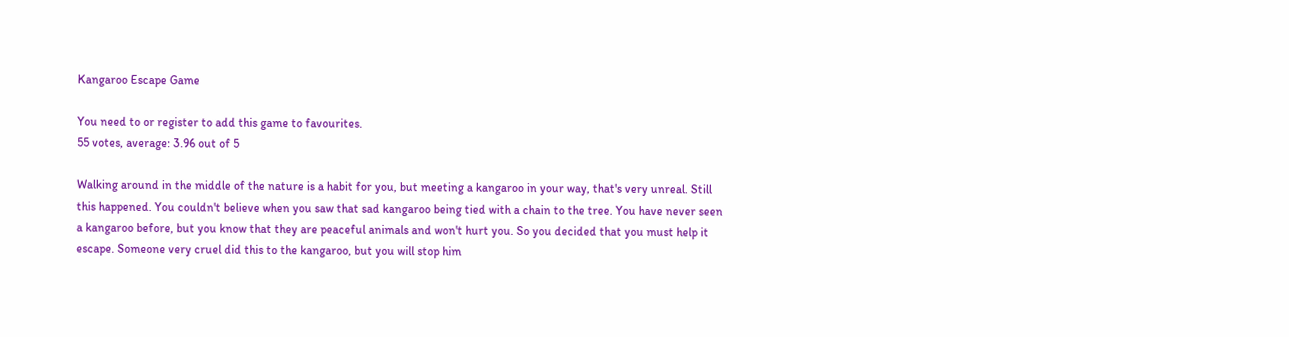Kangaroo Escape Game

You need to or register to add this game to favourites.
55 votes, average: 3.96 out of 5

Walking around in the middle of the nature is a habit for you, but meeting a kangaroo in your way, that's very unreal. Still this happened. You couldn't believe when you saw that sad kangaroo being tied with a chain to the tree. You have never seen a kangaroo before, but you know that they are peaceful animals and won't hurt you. So you decided that you must help it escape. Someone very cruel did this to the kangaroo, but you will stop him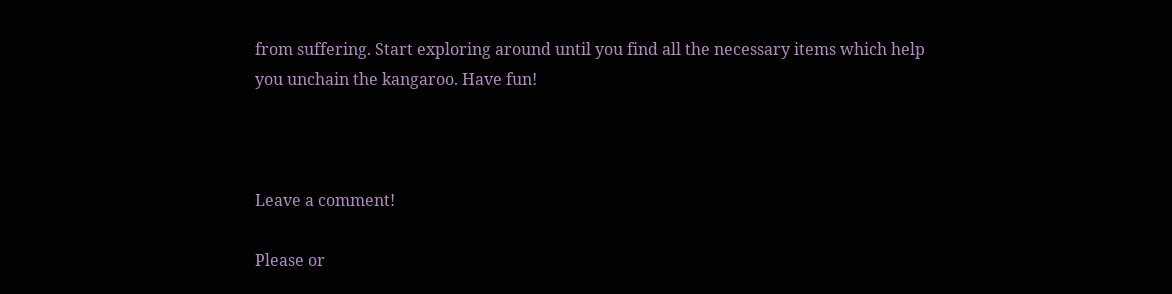from suffering. Start exploring around until you find all the necessary items which help you unchain the kangaroo. Have fun!



Leave a comment!

Please or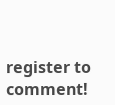register to comment!